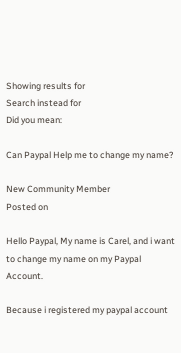Showing results for
Search instead for
Did you mean:

Can Paypal Help me to change my name?

New Community Member
Posted on

Hello Paypal, My name is Carel, and i want to change my name on my Paypal Account.

Because i registered my paypal account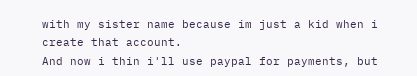with my sister name because im just a kid when i create that account.
And now i thin i'll use paypal for payments, but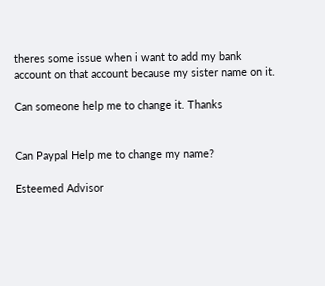theres some issue when i want to add my bank account on that account because my sister name on it.

Can someone help me to change it. Thanks


Can Paypal Help me to change my name?

Esteemed Advisor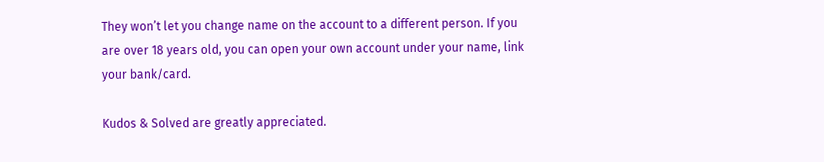They won’t let you change name on the account to a different person. If you are over 18 years old, you can open your own account under your name, link your bank/card.

Kudos & Solved are greatly appreciated.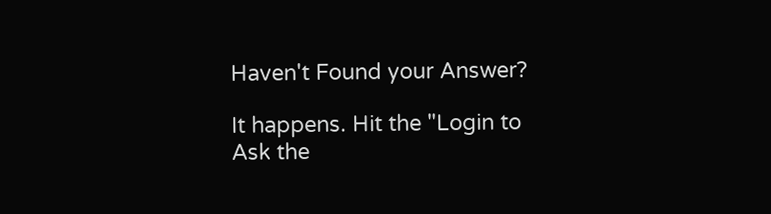Haven't Found your Answer?

It happens. Hit the "Login to Ask the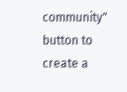community" button to create a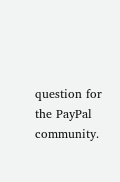question for the PayPal community.